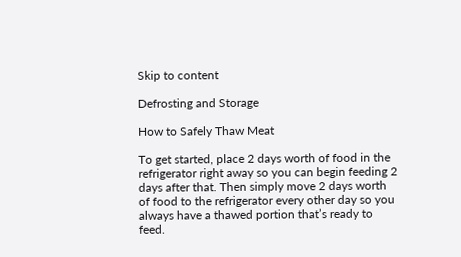Skip to content

Defrosting and Storage

How to Safely Thaw Meat

To get started, place 2 days worth of food in the refrigerator right away so you can begin feeding 2 days after that. Then simply move 2 days worth of food to the refrigerator every other day so you always have a thawed portion that’s ready to feed.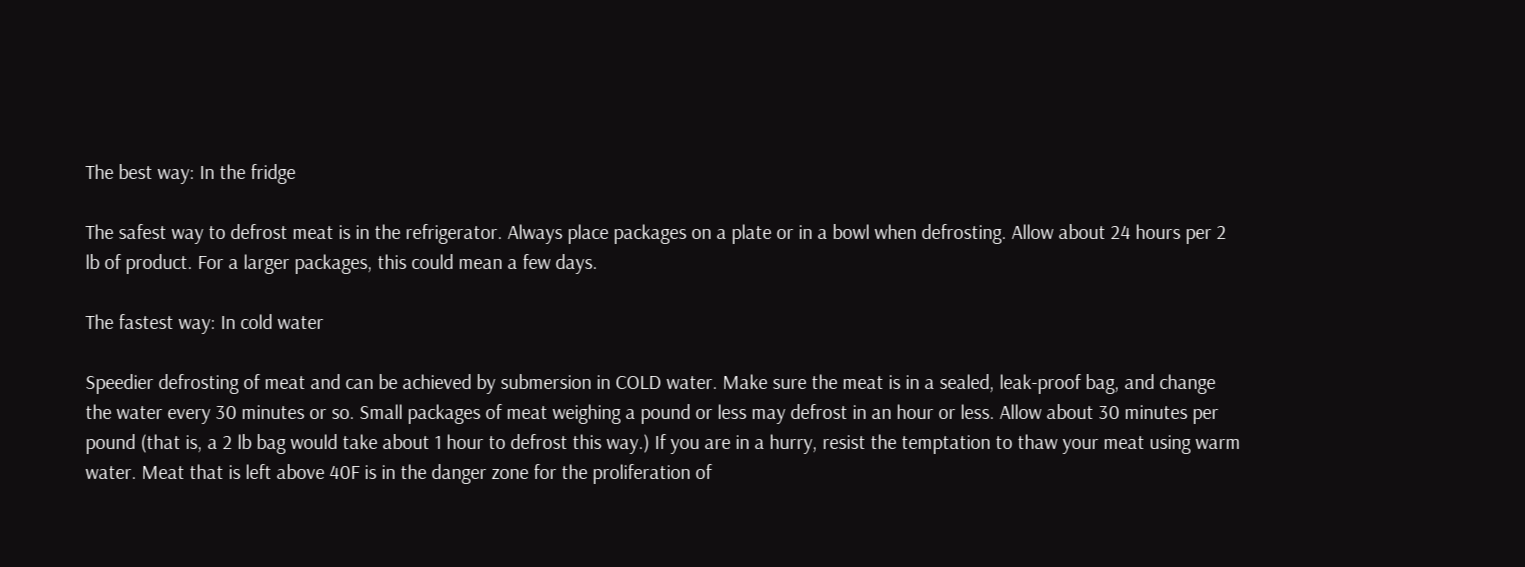The best way: In the fridge

The safest way to defrost meat is in the refrigerator. Always place packages on a plate or in a bowl when defrosting. Allow about 24 hours per 2 lb of product. For a larger packages, this could mean a few days.

The fastest way: In cold water

Speedier defrosting of meat and can be achieved by submersion in COLD water. Make sure the meat is in a sealed, leak-proof bag, and change the water every 30 minutes or so. Small packages of meat weighing a pound or less may defrost in an hour or less. Allow about 30 minutes per pound (that is, a 2 lb bag would take about 1 hour to defrost this way.) If you are in a hurry, resist the temptation to thaw your meat using warm water. Meat that is left above 40F is in the danger zone for the proliferation of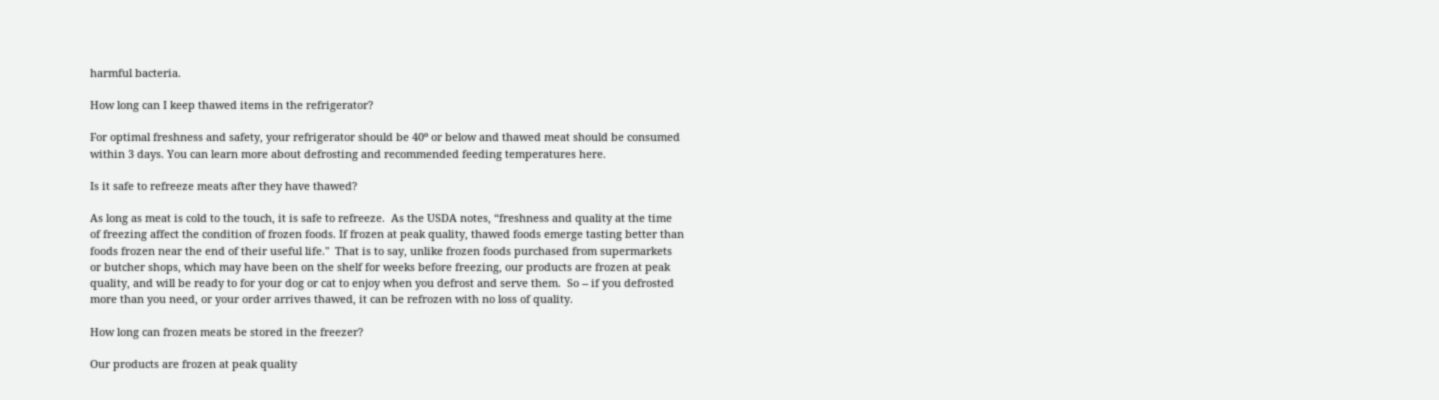harmful bacteria.

How long can I keep thawed items in the refrigerator?

For optimal freshness and safety, your refrigerator should be 40º or below and thawed meat should be consumed within 3 days. You can learn more about defrosting and recommended feeding temperatures here.

Is it safe to refreeze meats after they have thawed?

As long as meat is cold to the touch, it is safe to refreeze.  As the USDA notes, “freshness and quality at the time of freezing affect the condition of frozen foods. If frozen at peak quality, thawed foods emerge tasting better than foods frozen near the end of their useful life."  That is to say, unlike frozen foods purchased from supermarkets or butcher shops, which may have been on the shelf for weeks before freezing, our products are frozen at peak quality, and will be ready to for your dog or cat to enjoy when you defrost and serve them.  So -- if you defrosted more than you need, or your order arrives thawed, it can be refrozen with no loss of quality.

How long can frozen meats be stored in the freezer?

Our products are frozen at peak quality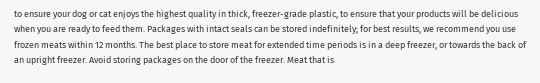to ensure your dog or cat enjoys the highest quality in thick, freezer-grade plastic, to ensure that your products will be delicious when you are ready to feed them. Packages with intact seals can be stored indefinitely; for best results, we recommend you use frozen meats within 12 months. The best place to store meat for extended time periods is in a deep freezer, or towards the back of an upright freezer. Avoid storing packages on the door of the freezer. Meat that is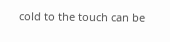cold to the touch can be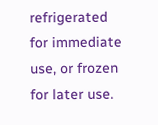refrigerated for immediate use, or frozen for later use.